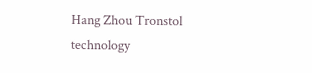Hang Zhou Tronstol technology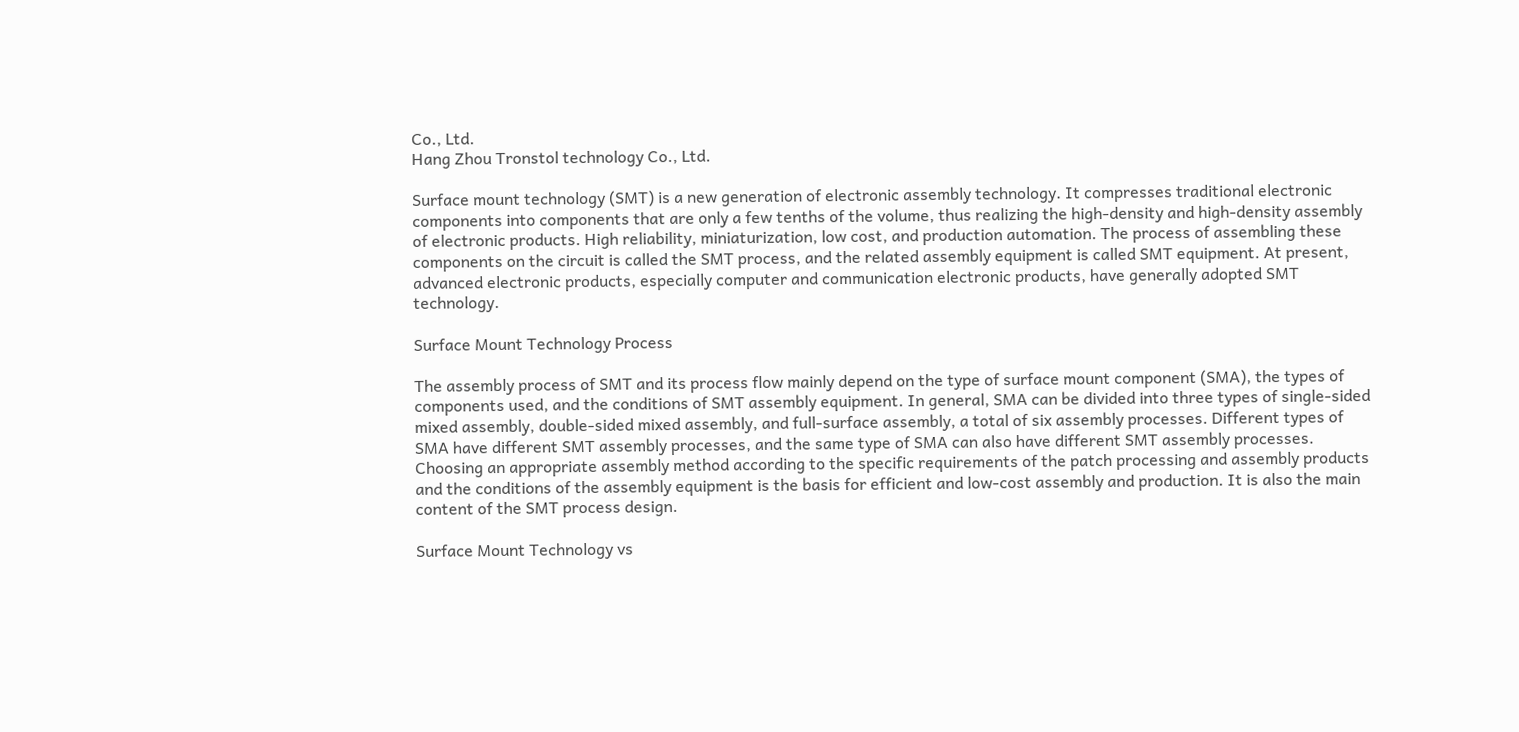Co., Ltd.
Hang Zhou Tronstol technology Co., Ltd.

Surface mount technology (SMT) is a new generation of electronic assembly technology. It compresses traditional electronic components into components that are only a few tenths of the volume, thus realizing the high-density and high-density assembly of electronic products. High reliability, miniaturization, low cost, and production automation. The process of assembling these components on the circuit is called the SMT process, and the related assembly equipment is called SMT equipment. At present, advanced electronic products, especially computer and communication electronic products, have generally adopted SMT technology.

Surface Mount Technology Process

The assembly process of SMT and its process flow mainly depend on the type of surface mount component (SMA), the types of components used, and the conditions of SMT assembly equipment. In general, SMA can be divided into three types of single-sided mixed assembly, double-sided mixed assembly, and full-surface assembly, a total of six assembly processes. Different types of SMA have different SMT assembly processes, and the same type of SMA can also have different SMT assembly processes. Choosing an appropriate assembly method according to the specific requirements of the patch processing and assembly products and the conditions of the assembly equipment is the basis for efficient and low-cost assembly and production. It is also the main content of the SMT process design.

Surface Mount Technology vs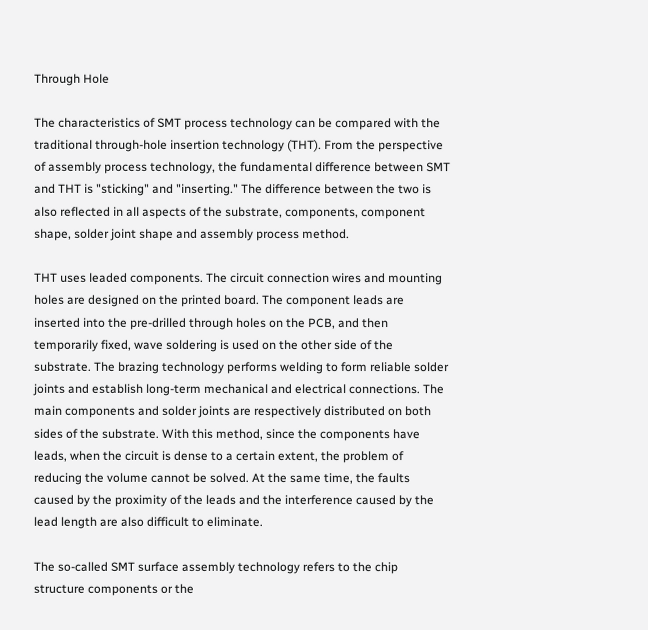Through Hole

The characteristics of SMT process technology can be compared with the traditional through-hole insertion technology (THT). From the perspective of assembly process technology, the fundamental difference between SMT and THT is "sticking" and "inserting." The difference between the two is also reflected in all aspects of the substrate, components, component shape, solder joint shape and assembly process method.

THT uses leaded components. The circuit connection wires and mounting holes are designed on the printed board. The component leads are inserted into the pre-drilled through holes on the PCB, and then temporarily fixed, wave soldering is used on the other side of the substrate. The brazing technology performs welding to form reliable solder joints and establish long-term mechanical and electrical connections. The main components and solder joints are respectively distributed on both sides of the substrate. With this method, since the components have leads, when the circuit is dense to a certain extent, the problem of reducing the volume cannot be solved. At the same time, the faults caused by the proximity of the leads and the interference caused by the lead length are also difficult to eliminate.

The so-called SMT surface assembly technology refers to the chip structure components or the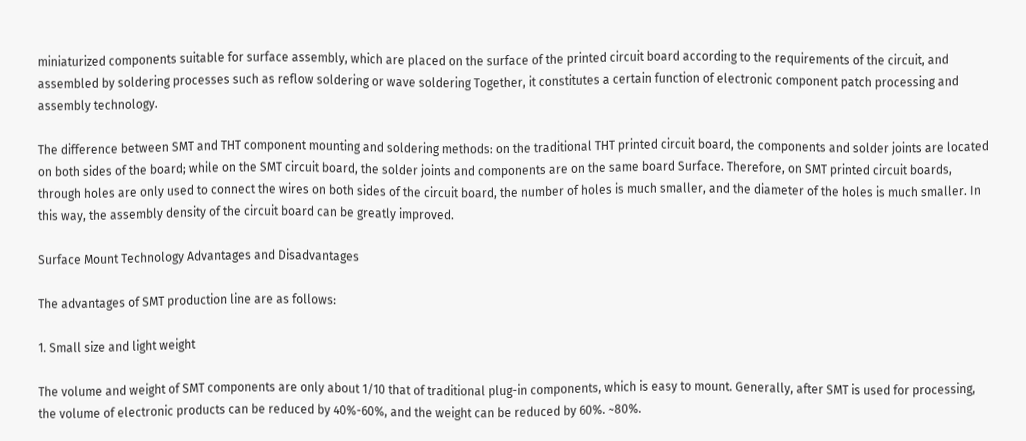miniaturized components suitable for surface assembly, which are placed on the surface of the printed circuit board according to the requirements of the circuit, and assembled by soldering processes such as reflow soldering or wave soldering Together, it constitutes a certain function of electronic component patch processing and assembly technology.

The difference between SMT and THT component mounting and soldering methods: on the traditional THT printed circuit board, the components and solder joints are located on both sides of the board; while on the SMT circuit board, the solder joints and components are on the same board Surface. Therefore, on SMT printed circuit boards, through holes are only used to connect the wires on both sides of the circuit board, the number of holes is much smaller, and the diameter of the holes is much smaller. In this way, the assembly density of the circuit board can be greatly improved.

Surface Mount Technology Advantages and Disadvantages

The advantages of SMT production line are as follows:

1. Small size and light weight

The volume and weight of SMT components are only about 1/10 that of traditional plug-in components, which is easy to mount. Generally, after SMT is used for processing, the volume of electronic products can be reduced by 40%-60%, and the weight can be reduced by 60%. ~80%.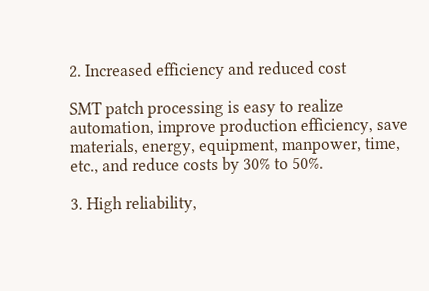2. Increased efficiency and reduced cost

SMT patch processing is easy to realize automation, improve production efficiency, save materials, energy, equipment, manpower, time, etc., and reduce costs by 30% to 50%.

3. High reliability,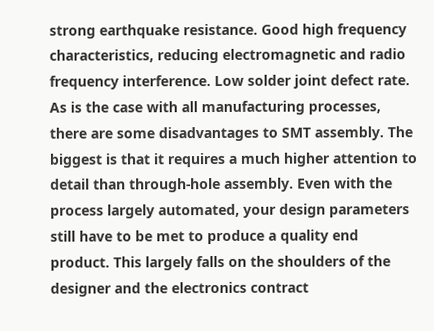strong earthquake resistance. Good high frequency characteristics, reducing electromagnetic and radio frequency interference. Low solder joint defect rate.                                              As is the case with all manufacturing processes, there are some disadvantages to SMT assembly. The biggest is that it requires a much higher attention to detail than through-hole assembly. Even with the process largely automated, your design parameters still have to be met to produce a quality end product. This largely falls on the shoulders of the designer and the electronics contract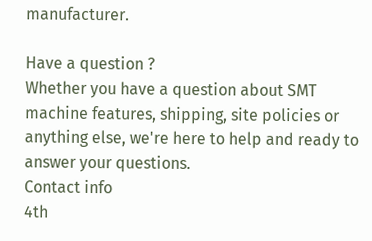manufacturer.

Have a question ?
Whether you have a question about SMT machine features, shipping, site policies or anything else, we're here to help and ready to answer your questions.
Contact info
4th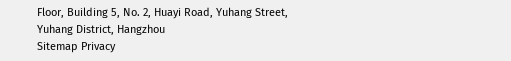Floor, Building 5, No. 2, Huayi Road, Yuhang Street, Yuhang District, Hangzhou
Sitemap Privacy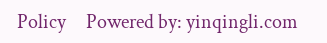Policy     Powered by: yinqingli.com